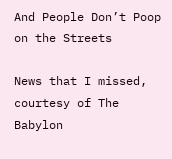And People Don’t Poop on the Streets

News that I missed, courtesy of The Babylon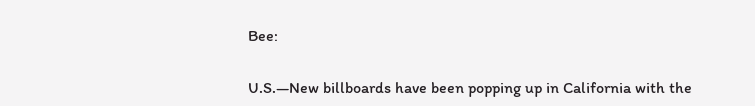Bee:


U.S.—New billboards have been popping up in California with the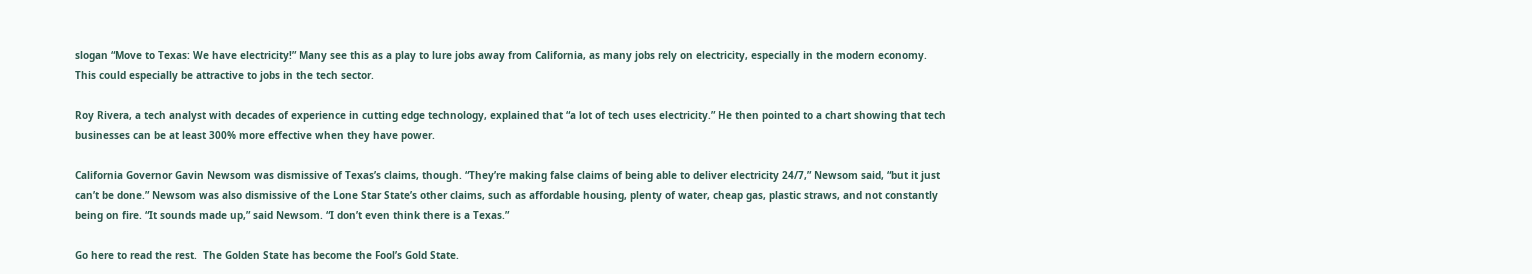slogan “Move to Texas: We have electricity!” Many see this as a play to lure jobs away from California, as many jobs rely on electricity, especially in the modern economy. This could especially be attractive to jobs in the tech sector.

Roy Rivera, a tech analyst with decades of experience in cutting edge technology, explained that “a lot of tech uses electricity.” He then pointed to a chart showing that tech businesses can be at least 300% more effective when they have power.

California Governor Gavin Newsom was dismissive of Texas’s claims, though. “They’re making false claims of being able to deliver electricity 24/7,” Newsom said, “but it just can’t be done.” Newsom was also dismissive of the Lone Star State’s other claims, such as affordable housing, plenty of water, cheap gas, plastic straws, and not constantly being on fire. “It sounds made up,” said Newsom. “I don’t even think there is a Texas.”

Go here to read the rest.  The Golden State has become the Fool’s Gold State.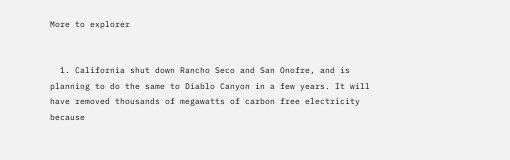More to explorer


  1. California shut down Rancho Seco and San Onofre, and is planning to do the same to Diablo Canyon in a few years. It will have removed thousands of megawatts of carbon free electricity because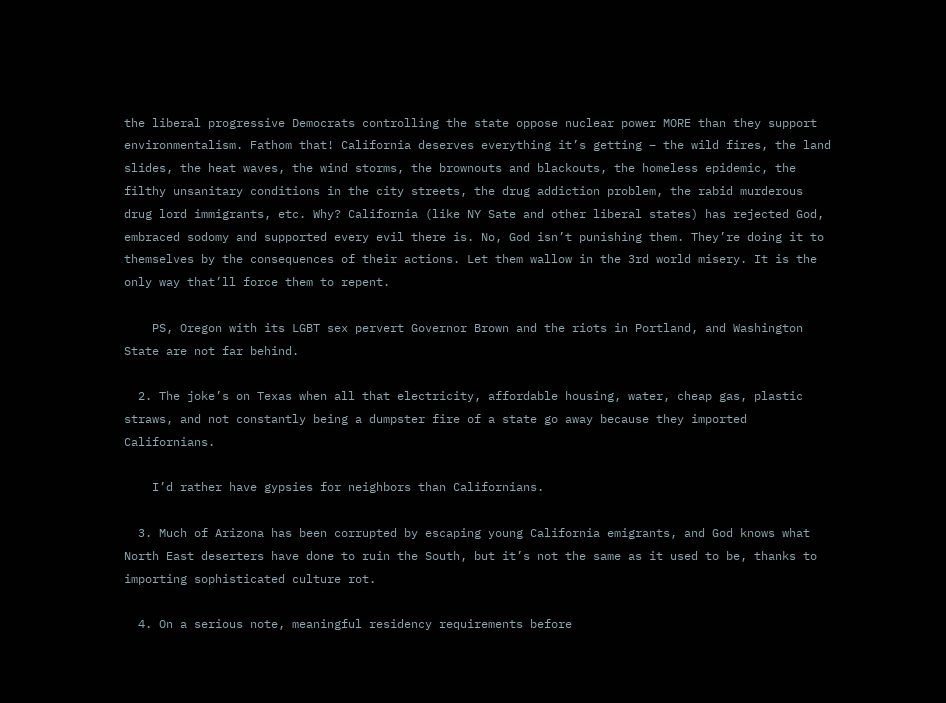the liberal progressive Democrats controlling the state oppose nuclear power MORE than they support environmentalism. Fathom that! California deserves everything it’s getting – the wild fires, the land slides, the heat waves, the wind storms, the brownouts and blackouts, the homeless epidemic, the filthy unsanitary conditions in the city streets, the drug addiction problem, the rabid murderous drug lord immigrants, etc. Why? California (like NY Sate and other liberal states) has rejected God, embraced sodomy and supported every evil there is. No, God isn’t punishing them. They’re doing it to themselves by the consequences of their actions. Let them wallow in the 3rd world misery. It is the only way that’ll force them to repent.

    PS, Oregon with its LGBT sex pervert Governor Brown and the riots in Portland, and Washington State are not far behind.

  2. The joke’s on Texas when all that electricity, affordable housing, water, cheap gas, plastic straws, and not constantly being a dumpster fire of a state go away because they imported Californians.

    I’d rather have gypsies for neighbors than Californians.

  3. Much of Arizona has been corrupted by escaping young California emigrants, and God knows what North East deserters have done to ruin the South, but it’s not the same as it used to be, thanks to importing sophisticated culture rot.

  4. On a serious note, meaningful residency requirements before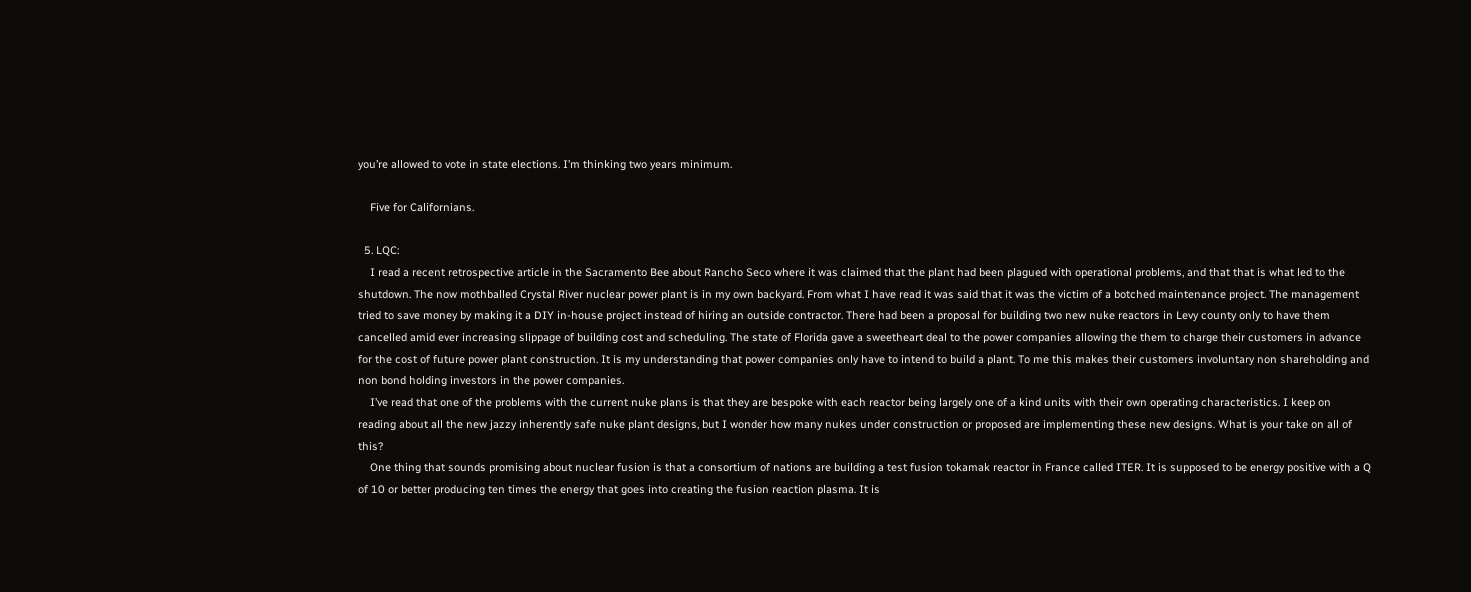you’re allowed to vote in state elections. I’m thinking two years minimum.

    Five for Californians.

  5. LQC:
    I read a recent retrospective article in the Sacramento Bee about Rancho Seco where it was claimed that the plant had been plagued with operational problems, and that that is what led to the shutdown. The now mothballed Crystal River nuclear power plant is in my own backyard. From what I have read it was said that it was the victim of a botched maintenance project. The management tried to save money by making it a DIY in-house project instead of hiring an outside contractor. There had been a proposal for building two new nuke reactors in Levy county only to have them cancelled amid ever increasing slippage of building cost and scheduling. The state of Florida gave a sweetheart deal to the power companies allowing the them to charge their customers in advance for the cost of future power plant construction. It is my understanding that power companies only have to intend to build a plant. To me this makes their customers involuntary non shareholding and non bond holding investors in the power companies.
    I’ve read that one of the problems with the current nuke plans is that they are bespoke with each reactor being largely one of a kind units with their own operating characteristics. I keep on reading about all the new jazzy inherently safe nuke plant designs, but I wonder how many nukes under construction or proposed are implementing these new designs. What is your take on all of this?
    One thing that sounds promising about nuclear fusion is that a consortium of nations are building a test fusion tokamak reactor in France called ITER. It is supposed to be energy positive with a Q of 10 or better producing ten times the energy that goes into creating the fusion reaction plasma. It is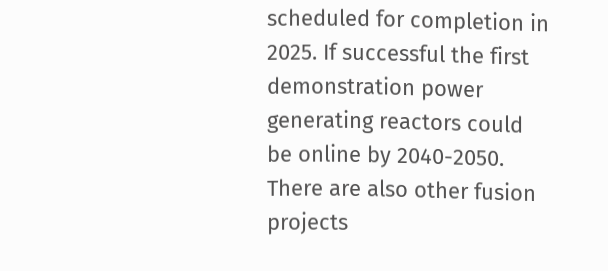scheduled for completion in 2025. If successful the first demonstration power generating reactors could be online by 2040-2050. There are also other fusion projects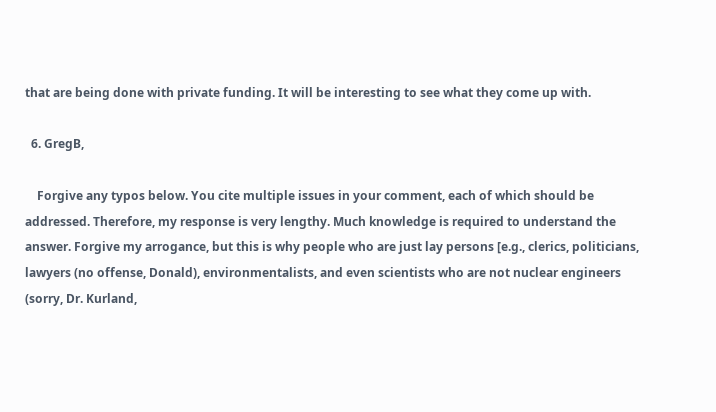that are being done with private funding. It will be interesting to see what they come up with.

  6. GregB,

    Forgive any typos below. You cite multiple issues in your comment, each of which should be addressed. Therefore, my response is very lengthy. Much knowledge is required to understand the answer. Forgive my arrogance, but this is why people who are just lay persons [e.g., clerics, politicians, lawyers (no offense, Donald), environmentalists, and even scientists who are not nuclear engineers (sorry, Dr. Kurland,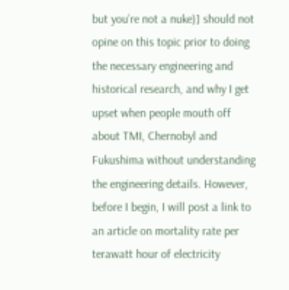but you’re not a nuke)] should not opine on this topic prior to doing the necessary engineering and historical research, and why I get upset when people mouth off about TMI, Chernobyl and Fukushima without understanding the engineering details. However, before I begin, I will post a link to an article on mortality rate per terawatt hour of electricity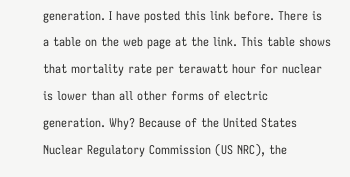generation. I have posted this link before. There is a table on the web page at the link. This table shows that mortality rate per terawatt hour for nuclear is lower than all other forms of electric generation. Why? Because of the United States Nuclear Regulatory Commission (US NRC), the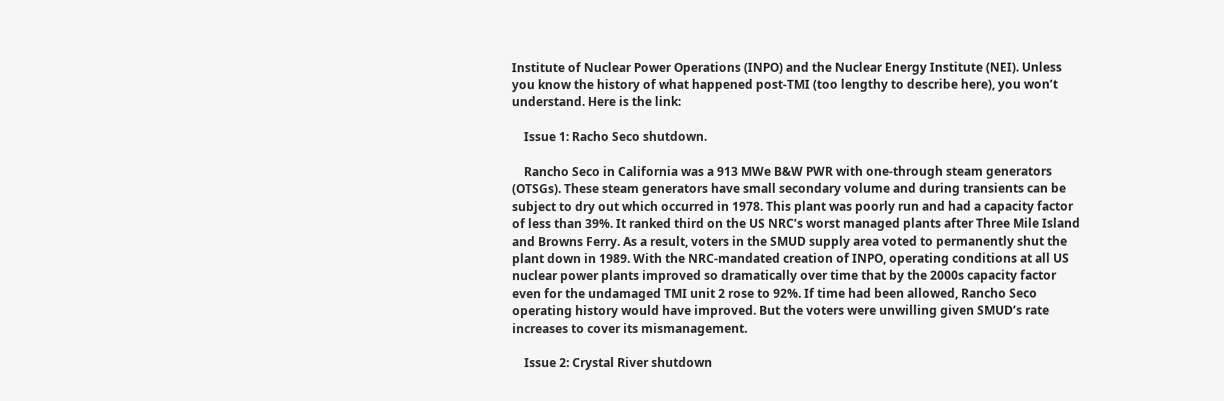Institute of Nuclear Power Operations (INPO) and the Nuclear Energy Institute (NEI). Unless you know the history of what happened post-TMI (too lengthy to describe here), you won’t understand. Here is the link:

    Issue 1: Racho Seco shutdown.

    Rancho Seco in California was a 913 MWe B&W PWR with one-through steam generators (OTSGs). These steam generators have small secondary volume and during transients can be subject to dry out which occurred in 1978. This plant was poorly run and had a capacity factor of less than 39%. It ranked third on the US NRC’s worst managed plants after Three Mile Island and Browns Ferry. As a result, voters in the SMUD supply area voted to permanently shut the plant down in 1989. With the NRC-mandated creation of INPO, operating conditions at all US nuclear power plants improved so dramatically over time that by the 2000s capacity factor even for the undamaged TMI unit 2 rose to 92%. If time had been allowed, Rancho Seco operating history would have improved. But the voters were unwilling given SMUD’s rate increases to cover its mismanagement.

    Issue 2: Crystal River shutdown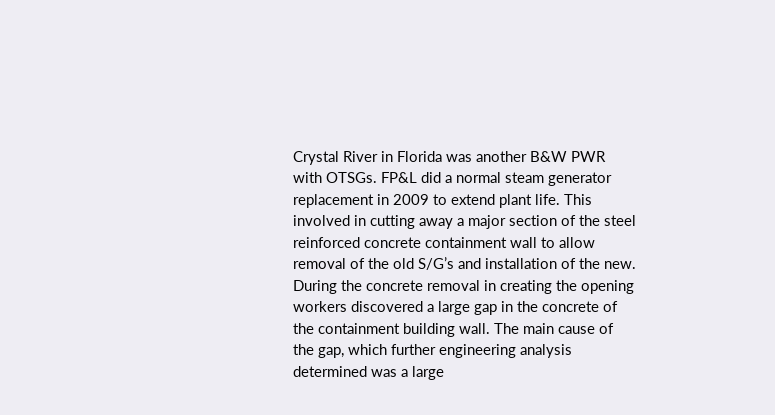Crystal River in Florida was another B&W PWR with OTSGs. FP&L did a normal steam generator replacement in 2009 to extend plant life. This involved in cutting away a major section of the steel reinforced concrete containment wall to allow removal of the old S/G’s and installation of the new. During the concrete removal in creating the opening workers discovered a large gap in the concrete of the containment building wall. The main cause of the gap, which further engineering analysis determined was a large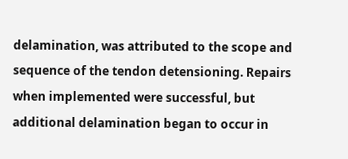delamination, was attributed to the scope and sequence of the tendon detensioning. Repairs when implemented were successful, but additional delamination began to occur in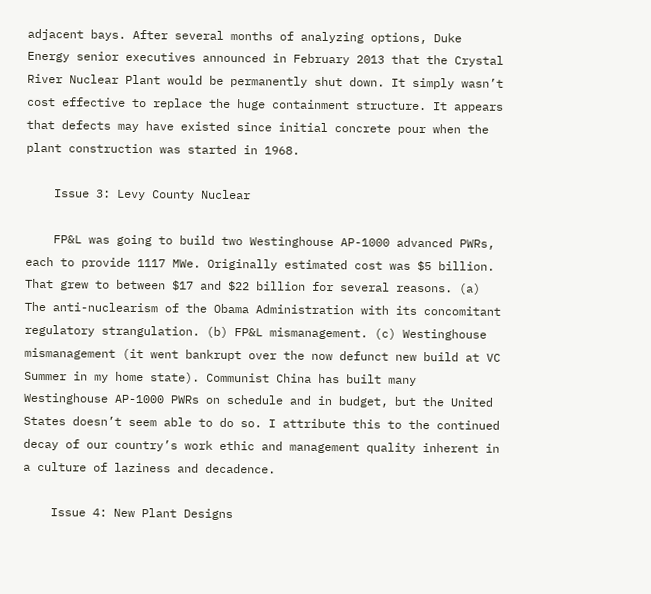adjacent bays. After several months of analyzing options, Duke Energy senior executives announced in February 2013 that the Crystal River Nuclear Plant would be permanently shut down. It simply wasn’t cost effective to replace the huge containment structure. It appears that defects may have existed since initial concrete pour when the plant construction was started in 1968.

    Issue 3: Levy County Nuclear

    FP&L was going to build two Westinghouse AP-1000 advanced PWRs, each to provide 1117 MWe. Originally estimated cost was $5 billion. That grew to between $17 and $22 billion for several reasons. (a) The anti-nuclearism of the Obama Administration with its concomitant regulatory strangulation. (b) FP&L mismanagement. (c) Westinghouse mismanagement (it went bankrupt over the now defunct new build at VC Summer in my home state). Communist China has built many Westinghouse AP-1000 PWRs on schedule and in budget, but the United States doesn’t seem able to do so. I attribute this to the continued decay of our country’s work ethic and management quality inherent in a culture of laziness and decadence.

    Issue 4: New Plant Designs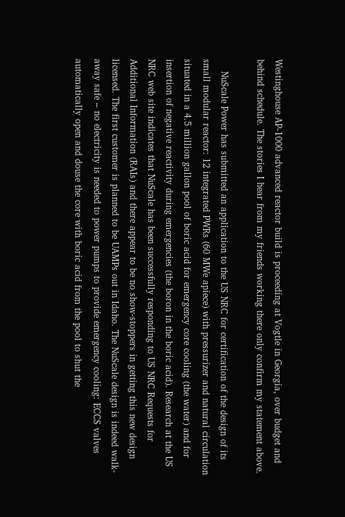Westinghouse AP-1000 advanced reactor build is proceeding at Vogtle in Georgia, over budget and behind schedule. The stories I hear from my friends working there only confirm my statement above.

    NuScale Power has submitted an application to the US NRC for certification of the design of its small modular reactor: 12 integrated PWRs (60 MWe apiece) with pressurizer and natural circulation situated in a 4.5 million gallon pool of boric acid for emergency core cooling (the water) and for insertion of negative reactivity during emergencies (the boron in the boric acid). Research at the US NRC web site indicates that NuScale has been successfully responding to US NRC Requests for Additional Information (RAIs) and there appear to be no show-stoppers in getting this new design licensed. The first customer is planned to be UAMPs out in Idaho. The NuScale design is indeed walk-away safe – no electricity is needed to power pumps to provide emergency cooling: ECCS valves automatically open and douse the core with boric acid from the pool to shut the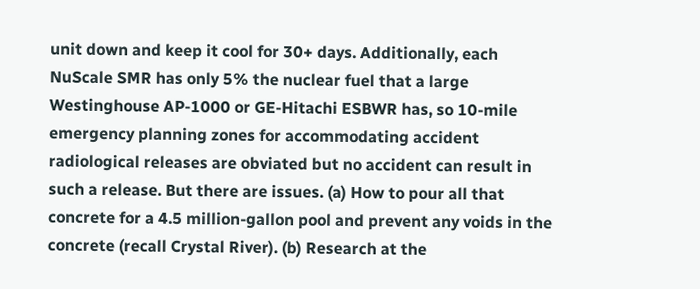unit down and keep it cool for 30+ days. Additionally, each NuScale SMR has only 5% the nuclear fuel that a large Westinghouse AP-1000 or GE-Hitachi ESBWR has, so 10-mile emergency planning zones for accommodating accident radiological releases are obviated but no accident can result in such a release. But there are issues. (a) How to pour all that concrete for a 4.5 million-gallon pool and prevent any voids in the concrete (recall Crystal River). (b) Research at the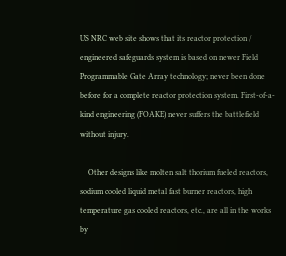US NRC web site shows that its reactor protection / engineered safeguards system is based on newer Field Programmable Gate Array technology; never been done before for a complete reactor protection system. First-of-a-kind engineering (FOAKE) never suffers the battlefield without injury.

    Other designs like molten salt thorium fueled reactors, sodium cooled liquid metal fast burner reactors, high temperature gas cooled reactors, etc., are all in the works by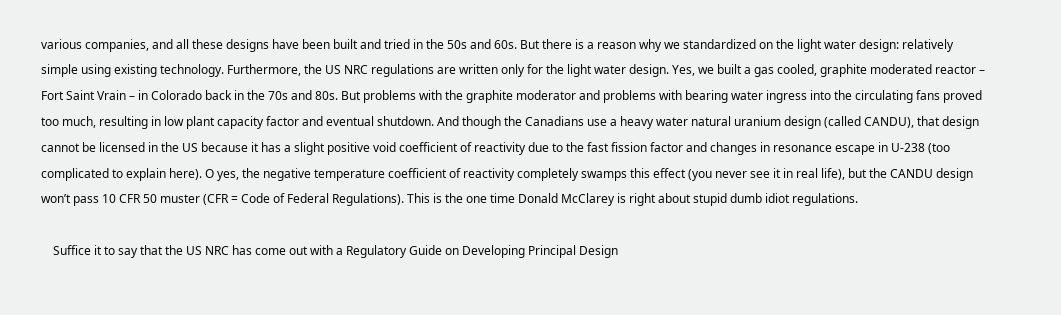various companies, and all these designs have been built and tried in the 50s and 60s. But there is a reason why we standardized on the light water design: relatively simple using existing technology. Furthermore, the US NRC regulations are written only for the light water design. Yes, we built a gas cooled, graphite moderated reactor – Fort Saint Vrain – in Colorado back in the 70s and 80s. But problems with the graphite moderator and problems with bearing water ingress into the circulating fans proved too much, resulting in low plant capacity factor and eventual shutdown. And though the Canadians use a heavy water natural uranium design (called CANDU), that design cannot be licensed in the US because it has a slight positive void coefficient of reactivity due to the fast fission factor and changes in resonance escape in U-238 (too complicated to explain here). O yes, the negative temperature coefficient of reactivity completely swamps this effect (you never see it in real life), but the CANDU design won’t pass 10 CFR 50 muster (CFR = Code of Federal Regulations). This is the one time Donald McClarey is right about stupid dumb idiot regulations.

    Suffice it to say that the US NRC has come out with a Regulatory Guide on Developing Principal Design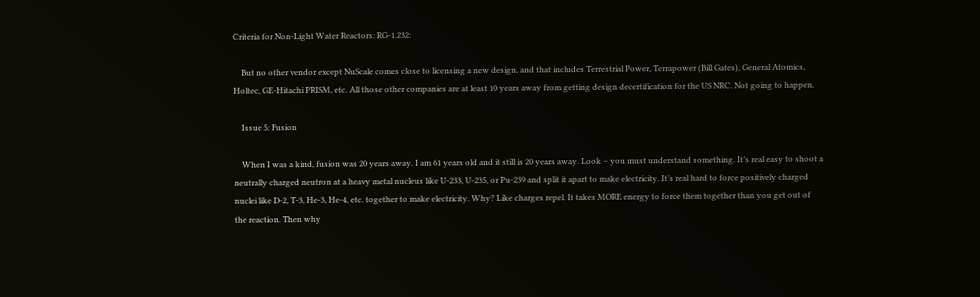Criteria for Non-Light Water Reactors: RG-1.232:

    But no other vendor except NuScale comes close to licensing a new design, and that includes Terrestrial Power, Terrapower (Bill Gates), General Atomics, Holtec, GE-Hitachi PRISM, etc. All those other companies are at least 10 years away from getting design decertification for the US NRC. Not going to happen.

    Issue 5: Fusion

    When I was a kind, fusion was 20 years away. I am 61 years old and it still is 20 years away. Look – you must understand something. It’s real easy to shoot a neutrally charged neutron at a heavy metal nucleus like U-233, U-235, or Pu-239 and split it apart to make electricity. It’s real hard to force positively charged nuclei like D-2, T-3, He-3, He-4, etc. together to make electricity. Why? Like charges repel. It takes MORE energy to force them together than you get out of the reaction. Then why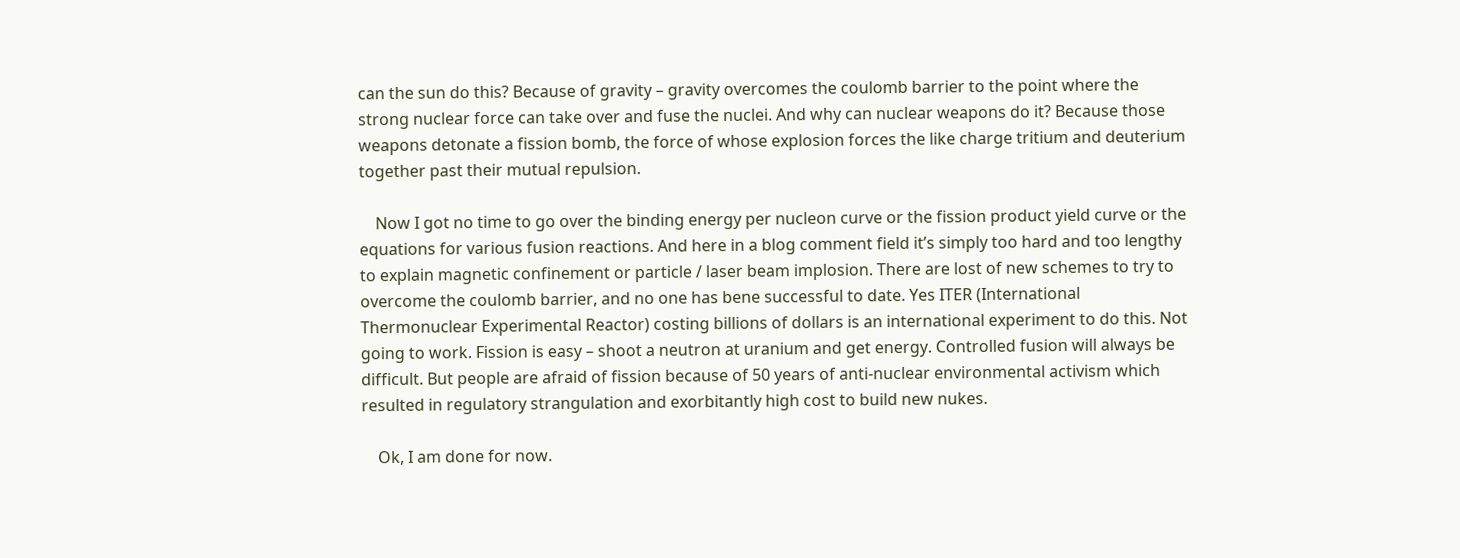can the sun do this? Because of gravity – gravity overcomes the coulomb barrier to the point where the strong nuclear force can take over and fuse the nuclei. And why can nuclear weapons do it? Because those weapons detonate a fission bomb, the force of whose explosion forces the like charge tritium and deuterium together past their mutual repulsion.

    Now I got no time to go over the binding energy per nucleon curve or the fission product yield curve or the equations for various fusion reactions. And here in a blog comment field it’s simply too hard and too lengthy to explain magnetic confinement or particle / laser beam implosion. There are lost of new schemes to try to overcome the coulomb barrier, and no one has bene successful to date. Yes ITER (International Thermonuclear Experimental Reactor) costing billions of dollars is an international experiment to do this. Not going to work. Fission is easy – shoot a neutron at uranium and get energy. Controlled fusion will always be difficult. But people are afraid of fission because of 50 years of anti-nuclear environmental activism which resulted in regulatory strangulation and exorbitantly high cost to build new nukes.

    Ok, I am done for now.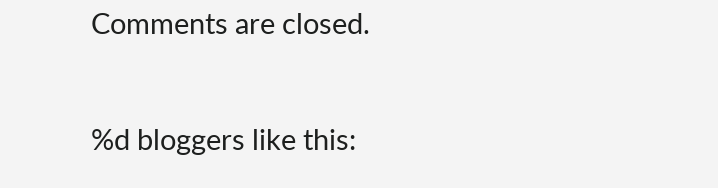Comments are closed.

%d bloggers like this: